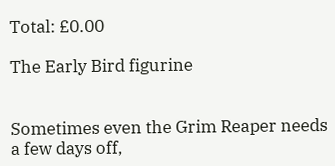Total: £0.00

The Early Bird figurine


Sometimes even the Grim Reaper needs a few days off,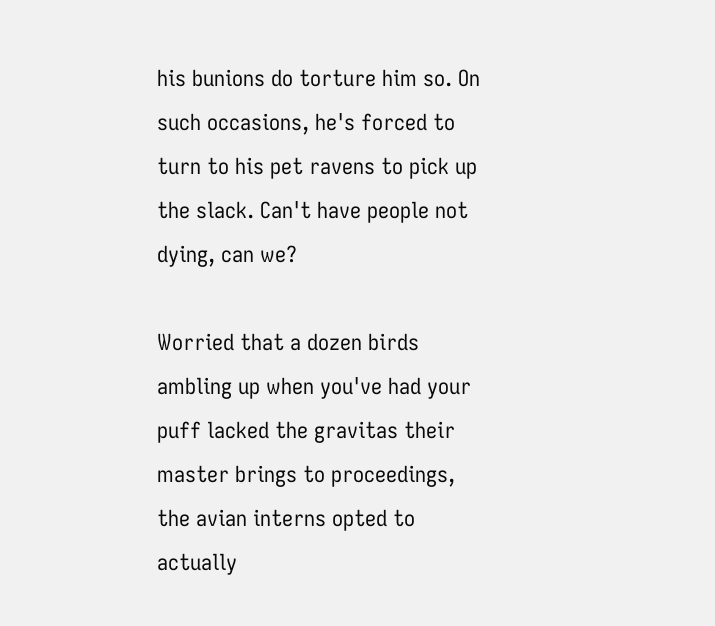his bunions do torture him so. On such occasions, he's forced to turn to his pet ravens to pick up the slack. Can't have people not dying, can we?

Worried that a dozen birds ambling up when you've had your puff lacked the gravitas their master brings to proceedings, the avian interns opted to actually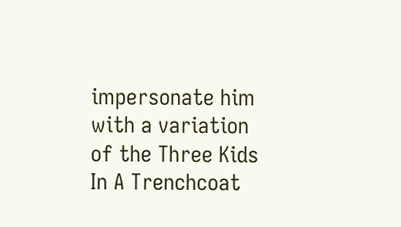impersonate him with a variation of the Three Kids In A Trenchcoat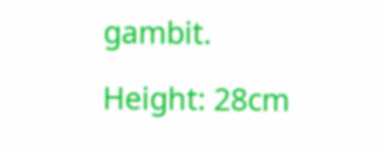gambit.

Height: 28cm